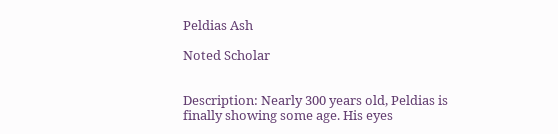Peldias Ash

Noted Scholar


Description: Nearly 300 years old, Peldias is finally showing some age. His eyes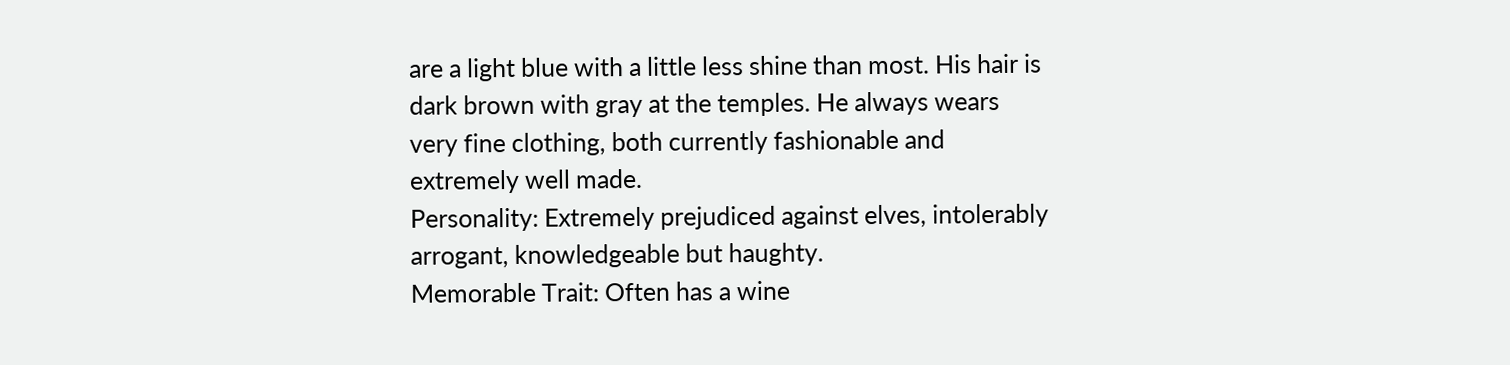are a light blue with a little less shine than most. His hair is dark brown with gray at the temples. He always wears very fine clothing, both currently fashionable and extremely well made.
Personality: Extremely prejudiced against elves, intolerably arrogant, knowledgeable but haughty.
Memorable Trait: Often has a wine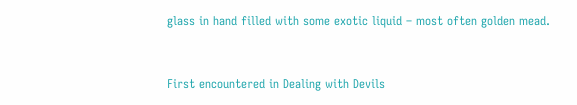glass in hand filled with some exotic liquid – most often golden mead.


First encountered in Dealing with Devils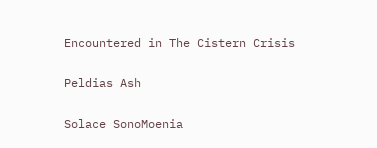Encountered in The Cistern Crisis

Peldias Ash

Solace SonoMoenia